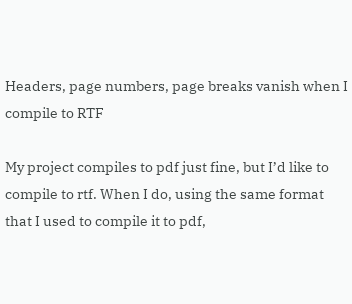Headers, page numbers, page breaks vanish when I compile to RTF

My project compiles to pdf just fine, but I’d like to compile to rtf. When I do, using the same format that I used to compile it to pdf,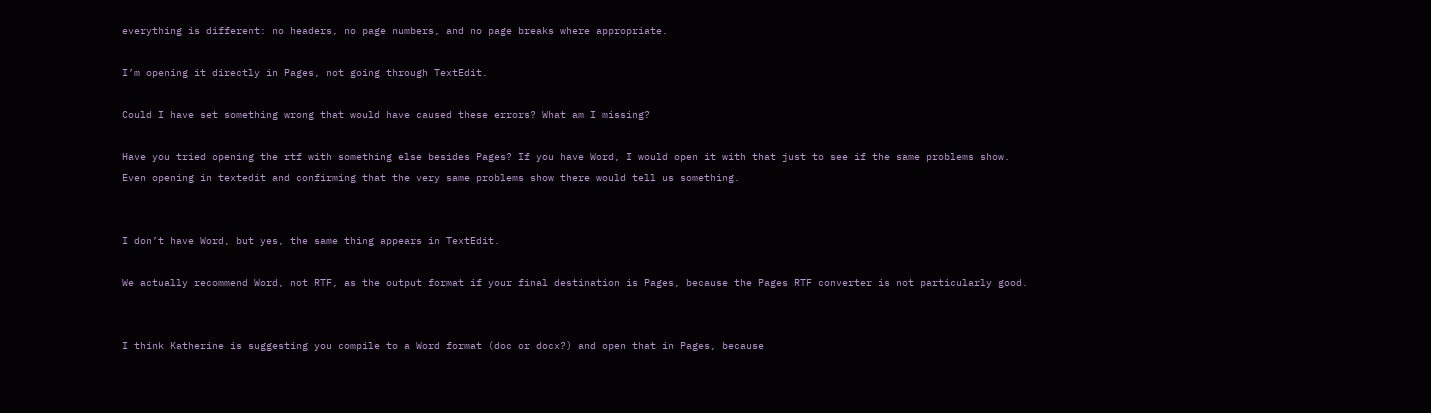everything is different: no headers, no page numbers, and no page breaks where appropriate.

I’m opening it directly in Pages, not going through TextEdit.

Could I have set something wrong that would have caused these errors? What am I missing?

Have you tried opening the rtf with something else besides Pages? If you have Word, I would open it with that just to see if the same problems show. Even opening in textedit and confirming that the very same problems show there would tell us something.


I don’t have Word, but yes, the same thing appears in TextEdit.

We actually recommend Word, not RTF, as the output format if your final destination is Pages, because the Pages RTF converter is not particularly good.


I think Katherine is suggesting you compile to a Word format (doc or docx?) and open that in Pages, because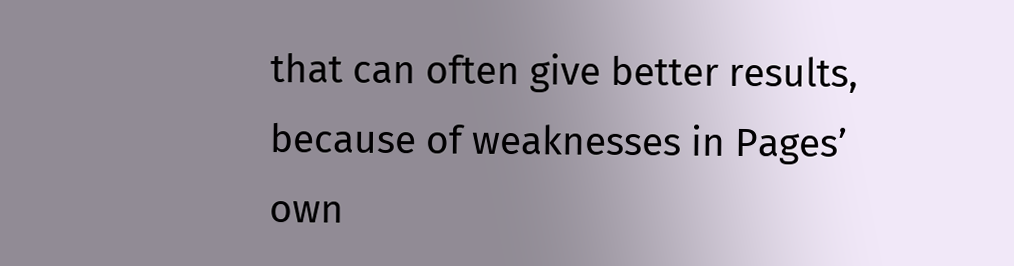that can often give better results, because of weaknesses in Pages’ own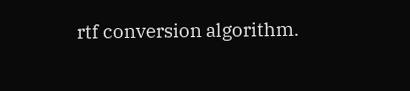rtf conversion algorithm.